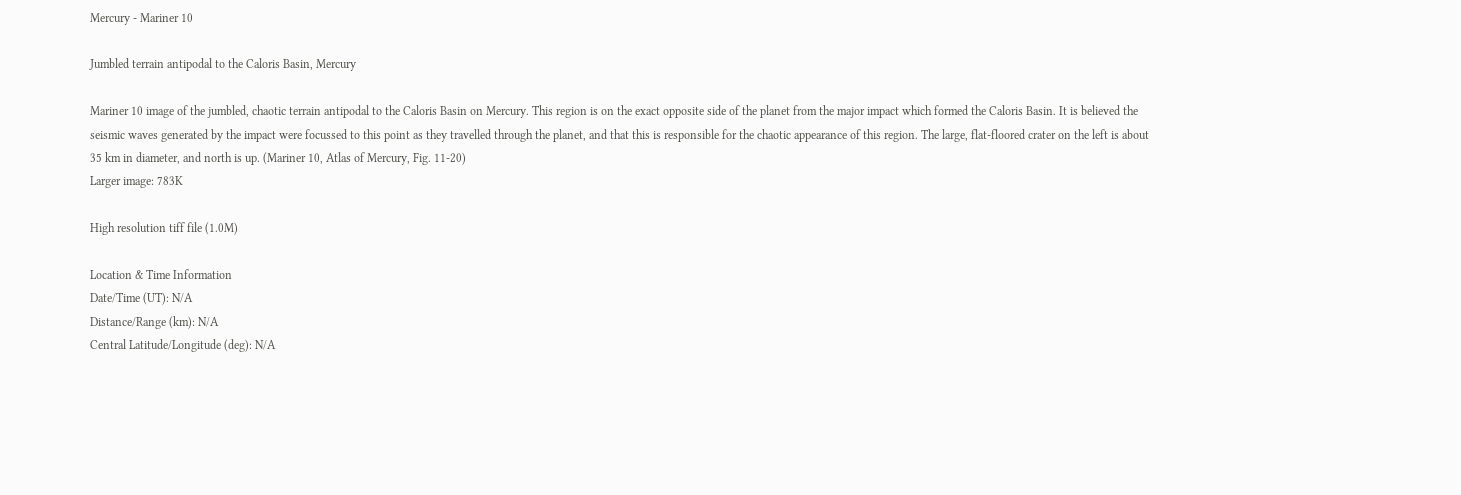Mercury - Mariner 10

Jumbled terrain antipodal to the Caloris Basin, Mercury

Mariner 10 image of the jumbled, chaotic terrain antipodal to the Caloris Basin on Mercury. This region is on the exact opposite side of the planet from the major impact which formed the Caloris Basin. It is believed the seismic waves generated by the impact were focussed to this point as they travelled through the planet, and that this is responsible for the chaotic appearance of this region. The large, flat-floored crater on the left is about 35 km in diameter, and north is up. (Mariner 10, Atlas of Mercury, Fig. 11-20)
Larger image: 783K

High resolution tiff file (1.0M)

Location & Time Information
Date/Time (UT): N/A
Distance/Range (km): N/A
Central Latitude/Longitude (deg): N/A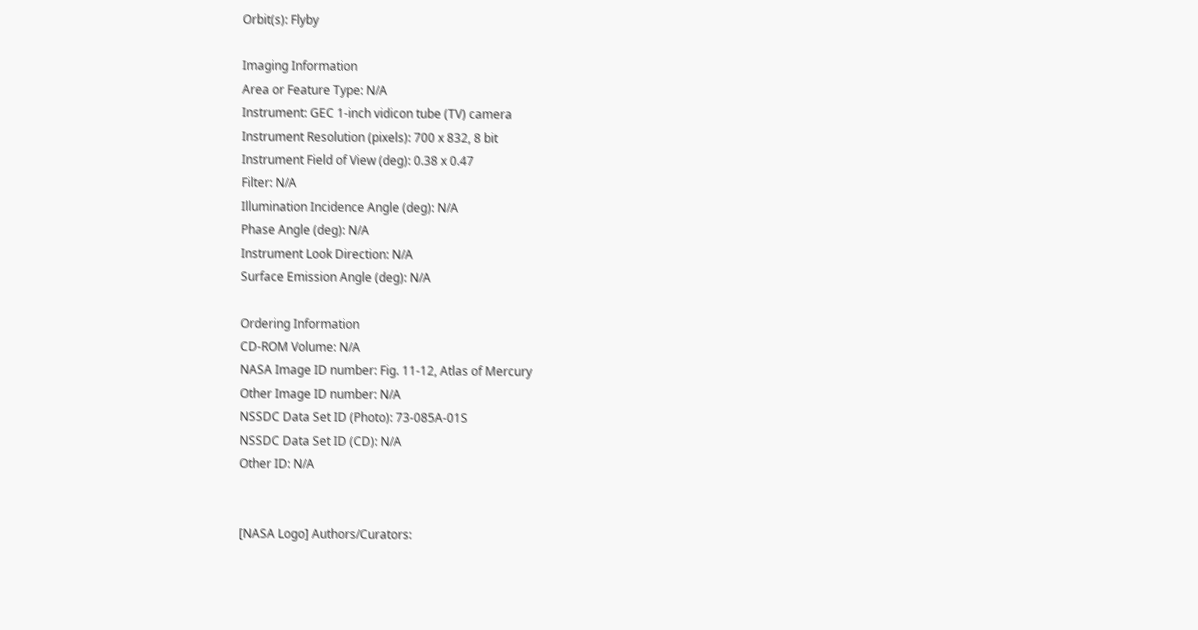Orbit(s): Flyby

Imaging Information
Area or Feature Type: N/A
Instrument: GEC 1-inch vidicon tube (TV) camera
Instrument Resolution (pixels): 700 x 832, 8 bit
Instrument Field of View (deg): 0.38 x 0.47
Filter: N/A
Illumination Incidence Angle (deg): N/A
Phase Angle (deg): N/A
Instrument Look Direction: N/A
Surface Emission Angle (deg): N/A

Ordering Information
CD-ROM Volume: N/A
NASA Image ID number: Fig. 11-12, Atlas of Mercury
Other Image ID number: N/A
NSSDC Data Set ID (Photo): 73-085A-01S
NSSDC Data Set ID (CD): N/A
Other ID: N/A


[NASA Logo] Authors/Curators: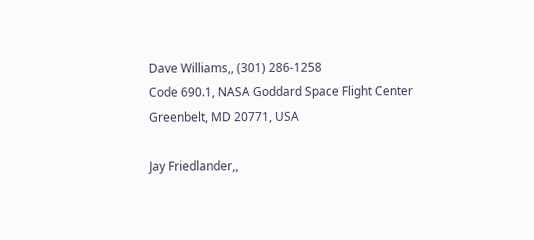Dave Williams,, (301) 286-1258
Code 690.1, NASA Goddard Space Flight Center
Greenbelt, MD 20771, USA

Jay Friedlander,,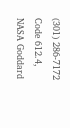(301) 286-7172
Code 612.4, NASA Goddard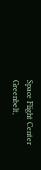Space Flight Center
Greenbelt,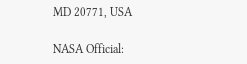MD 20771, USA

NASA Official: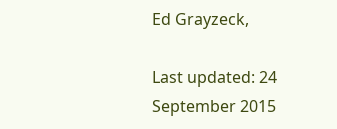Ed Grayzeck,

Last updated: 24 September 2015